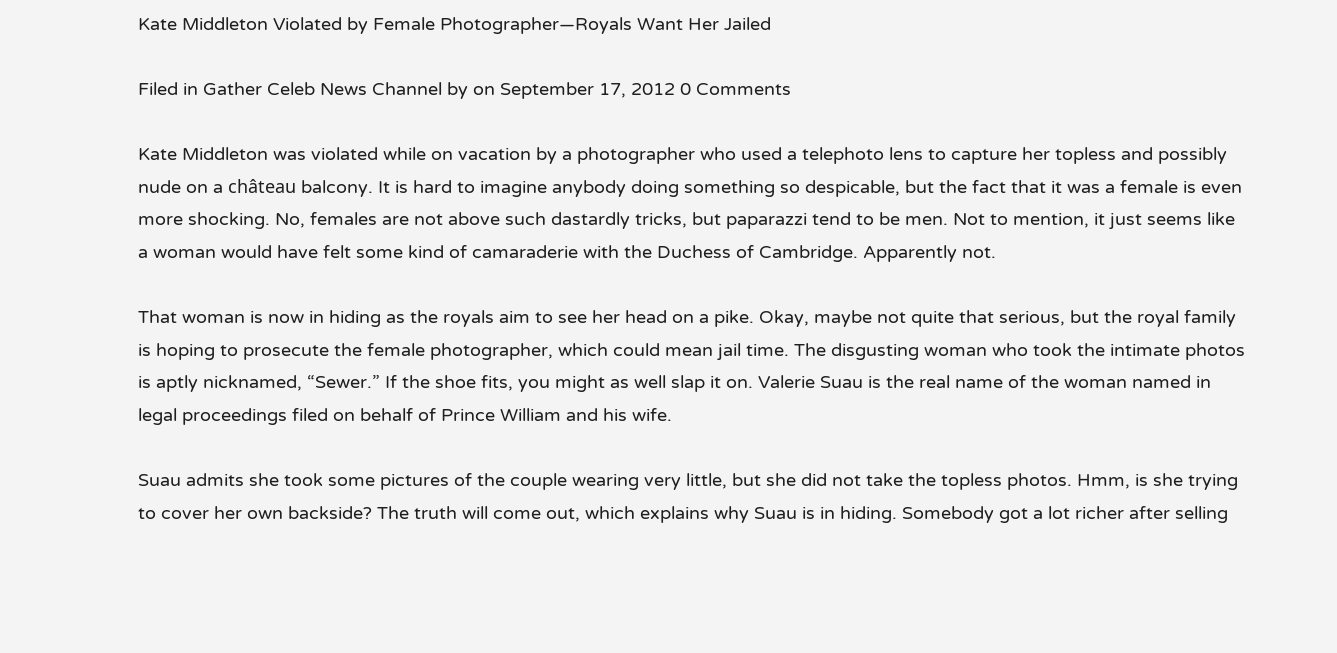Kate Middleton Violated by Female Photographer—Royals Want Her Jailed

Filed in Gather Celeb News Channel by on September 17, 2012 0 Comments

Kate Middleton was violated while on vacation by a photographer who used a telephoto lens to capture her topless and possibly nude on a château balcony. It is hard to imagine anybody doing something so despicable, but the fact that it was a female is even more shocking. No, females are not above such dastardly tricks, but paparazzi tend to be men. Not to mention, it just seems like a woman would have felt some kind of camaraderie with the Duchess of Cambridge. Apparently not.

That woman is now in hiding as the royals aim to see her head on a pike. Okay, maybe not quite that serious, but the royal family is hoping to prosecute the female photographer, which could mean jail time. The disgusting woman who took the intimate photos is aptly nicknamed, “Sewer.” If the shoe fits, you might as well slap it on. Valerie Suau is the real name of the woman named in legal proceedings filed on behalf of Prince William and his wife.

Suau admits she took some pictures of the couple wearing very little, but she did not take the topless photos. Hmm, is she trying to cover her own backside? The truth will come out, which explains why Suau is in hiding. Somebody got a lot richer after selling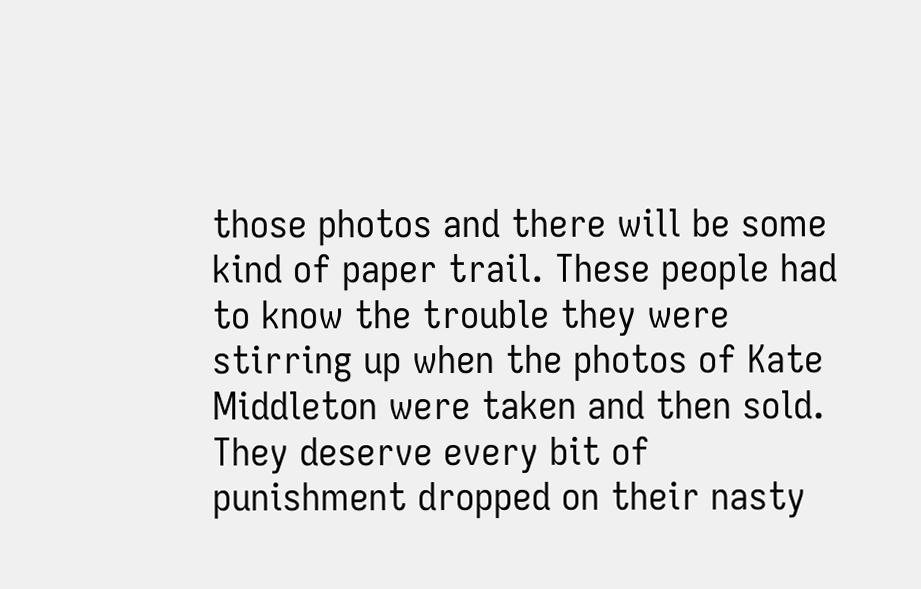those photos and there will be some kind of paper trail. These people had to know the trouble they were stirring up when the photos of Kate Middleton were taken and then sold. They deserve every bit of punishment dropped on their nasty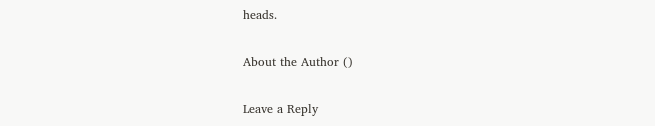heads.

About the Author ()

Leave a Reply